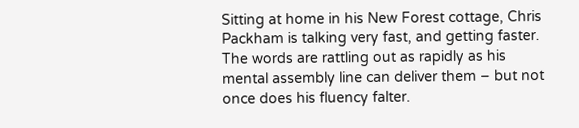Sitting at home in his New Forest cottage, Chris Packham is talking very fast, and getting faster. The words are rattling out as rapidly as his mental assembly line can deliver them – but not once does his fluency falter.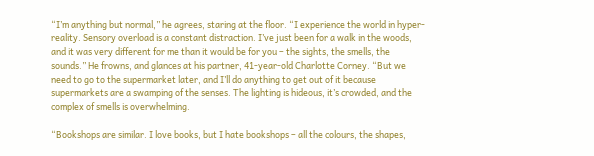“I’m anything but normal,” he agrees, staring at the floor. “I experience the world in hyper-reality. Sensory overload is a constant distraction. I’ve just been for a walk in the woods, and it was very different for me than it would be for you – the sights, the smells, the sounds.” He frowns, and glances at his partner, 41-year-old Charlotte Corney. “But we need to go to the supermarket later, and I’ll do anything to get out of it because supermarkets are a swamping of the senses. The lighting is hideous, it’s crowded, and the complex of smells is overwhelming.

“Bookshops are similar. I love books, but I hate bookshops – all the colours, the shapes,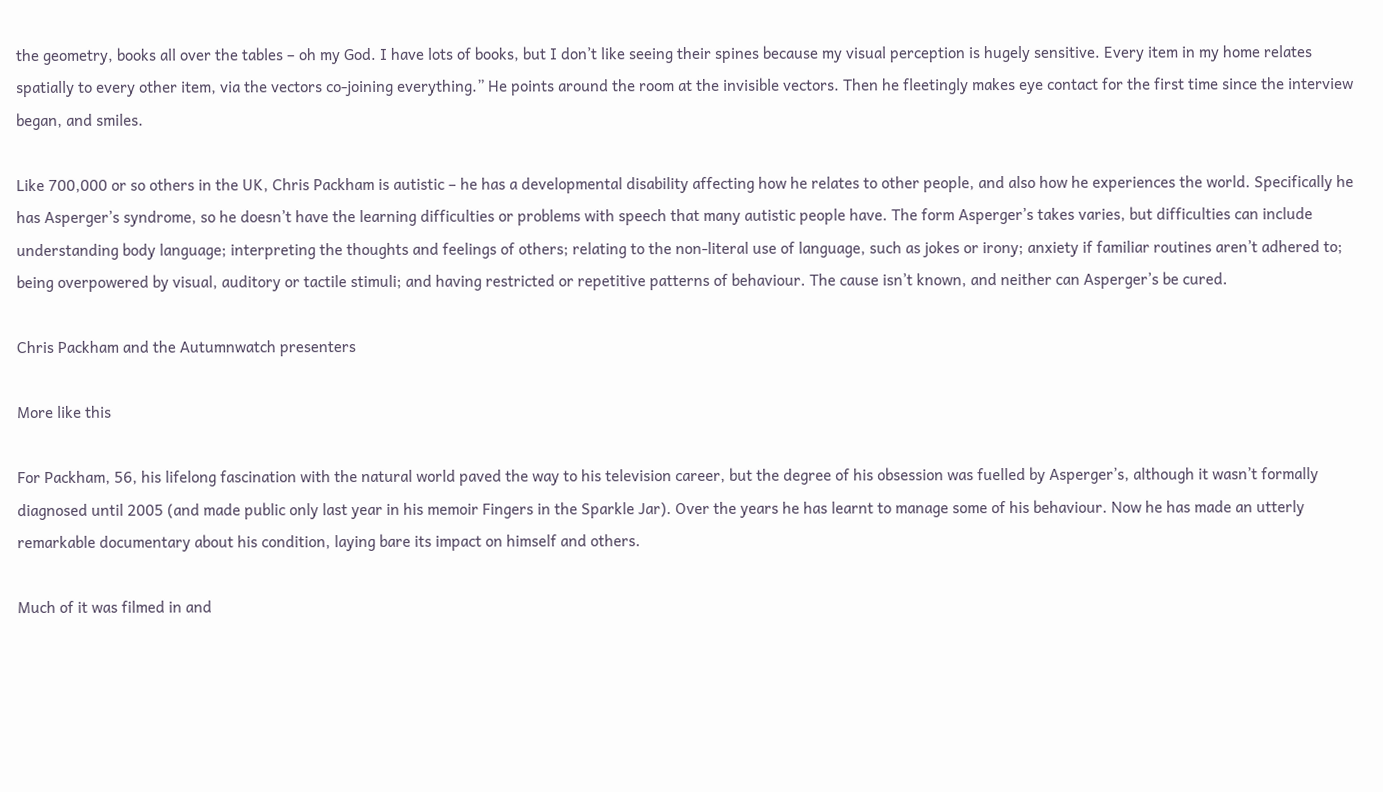the geometry, books all over the tables – oh my God. I have lots of books, but I don’t like seeing their spines because my visual perception is hugely sensitive. Every item in my home relates spatially to every other item, via the vectors co-joining everything.” He points around the room at the invisible vectors. Then he fleetingly makes eye contact for the first time since the interview began, and smiles.

Like 700,000 or so others in the UK, Chris Packham is autistic – he has a developmental disability affecting how he relates to other people, and also how he experiences the world. Specifically he has Asperger’s syndrome, so he doesn’t have the learning difficulties or problems with speech that many autistic people have. The form Asperger’s takes varies, but difficulties can include understanding body language; interpreting the thoughts and feelings of others; relating to the non-literal use of language, such as jokes or irony; anxiety if familiar routines aren’t adhered to; being overpowered by visual, auditory or tactile stimuli; and having restricted or repetitive patterns of behaviour. The cause isn’t known, and neither can Asperger’s be cured.

Chris Packham and the Autumnwatch presenters

More like this

For Packham, 56, his lifelong fascination with the natural world paved the way to his television career, but the degree of his obsession was fuelled by Asperger’s, although it wasn’t formally diagnosed until 2005 (and made public only last year in his memoir Fingers in the Sparkle Jar). Over the years he has learnt to manage some of his behaviour. Now he has made an utterly remarkable documentary about his condition, laying bare its impact on himself and others.

Much of it was filmed in and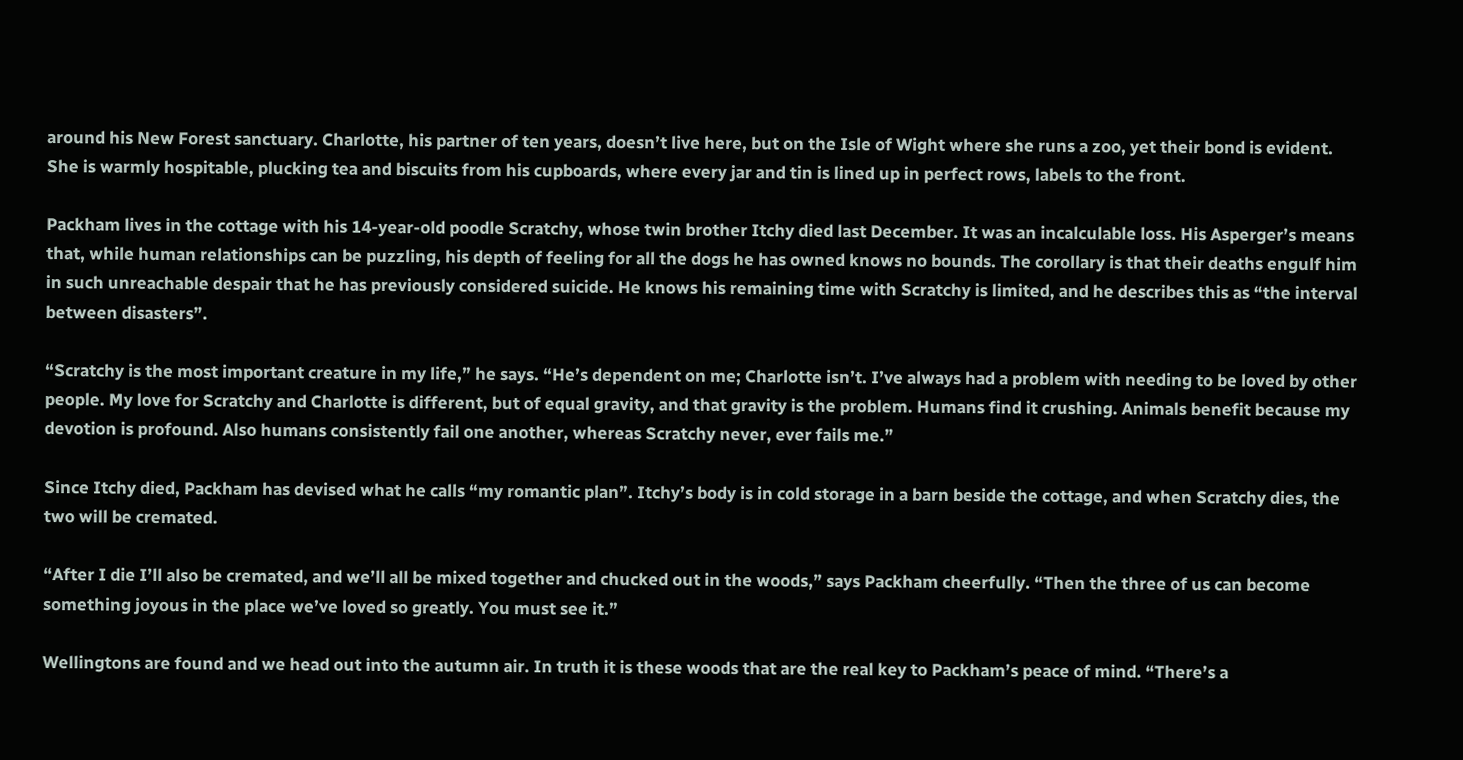around his New Forest sanctuary. Charlotte, his partner of ten years, doesn’t live here, but on the Isle of Wight where she runs a zoo, yet their bond is evident. She is warmly hospitable, plucking tea and biscuits from his cupboards, where every jar and tin is lined up in perfect rows, labels to the front.

Packham lives in the cottage with his 14-year-old poodle Scratchy, whose twin brother Itchy died last December. It was an incalculable loss. His Asperger’s means that, while human relationships can be puzzling, his depth of feeling for all the dogs he has owned knows no bounds. The corollary is that their deaths engulf him in such unreachable despair that he has previously considered suicide. He knows his remaining time with Scratchy is limited, and he describes this as “the interval between disasters”.

“Scratchy is the most important creature in my life,” he says. “He’s dependent on me; Charlotte isn’t. I’ve always had a problem with needing to be loved by other people. My love for Scratchy and Charlotte is different, but of equal gravity, and that gravity is the problem. Humans find it crushing. Animals benefit because my devotion is profound. Also humans consistently fail one another, whereas Scratchy never, ever fails me.”

Since Itchy died, Packham has devised what he calls “my romantic plan”. Itchy’s body is in cold storage in a barn beside the cottage, and when Scratchy dies, the two will be cremated.

“After I die I’ll also be cremated, and we’ll all be mixed together and chucked out in the woods,” says Packham cheerfully. “Then the three of us can become something joyous in the place we’ve loved so greatly. You must see it.”

Wellingtons are found and we head out into the autumn air. In truth it is these woods that are the real key to Packham’s peace of mind. “There’s a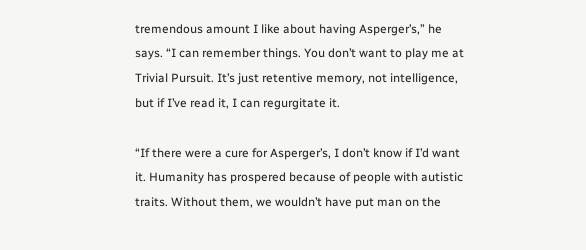tremendous amount I like about having Asperger’s,” he says. “I can remember things. You don’t want to play me at Trivial Pursuit. It’s just retentive memory, not intelligence, but if I’ve read it, I can regurgitate it.

“If there were a cure for Asperger’s, I don’t know if I’d want it. Humanity has prospered because of people with autistic traits. Without them, we wouldn’t have put man on the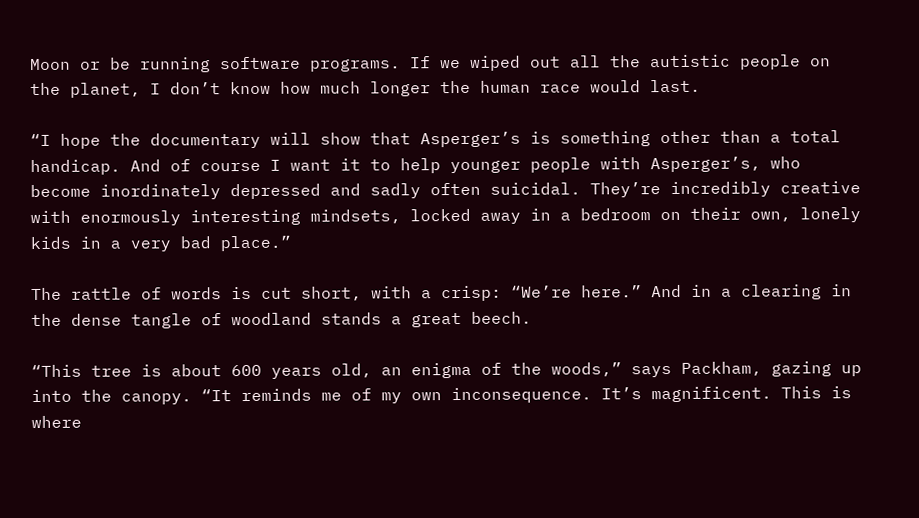Moon or be running software programs. If we wiped out all the autistic people on the planet, I don’t know how much longer the human race would last.

“I hope the documentary will show that Asperger’s is something other than a total handicap. And of course I want it to help younger people with Asperger’s, who become inordinately depressed and sadly often suicidal. They’re incredibly creative with enormously interesting mindsets, locked away in a bedroom on their own, lonely kids in a very bad place.”

The rattle of words is cut short, with a crisp: “We’re here.” And in a clearing in the dense tangle of woodland stands a great beech.

“This tree is about 600 years old, an enigma of the woods,” says Packham, gazing up into the canopy. “It reminds me of my own inconsequence. It’s magnificent. This is where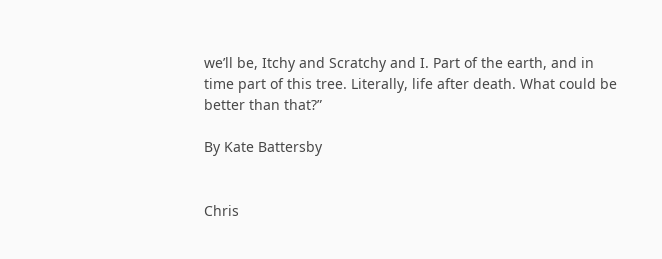we’ll be, Itchy and Scratchy and I. Part of the earth, and in time part of this tree. Literally, life after death. What could be better than that?”

By Kate Battersby


Chris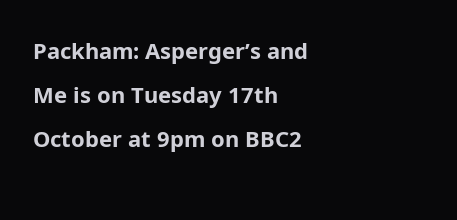Packham: Asperger’s and Me is on Tuesday 17th October at 9pm on BBC2